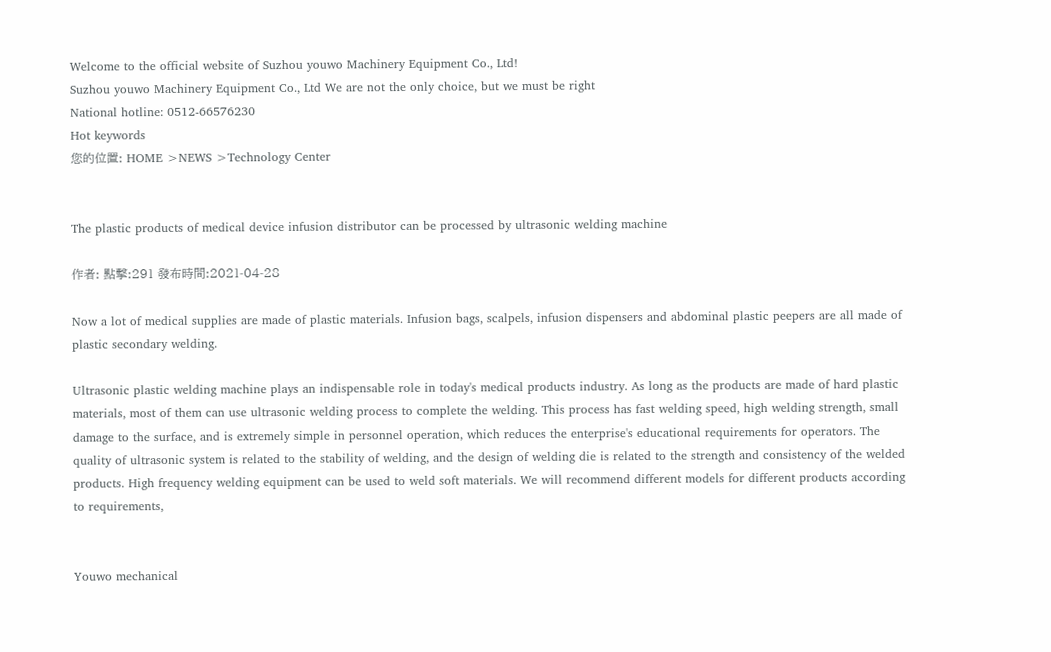Welcome to the official website of Suzhou youwo Machinery Equipment Co., Ltd!
Suzhou youwo Machinery Equipment Co., Ltd We are not the only choice, but we must be right
National hotline: 0512-66576230
Hot keywords
您的位置: HOME >NEWS >Technology Center


The plastic products of medical device infusion distributor can be processed by ultrasonic welding machine

作者: 點擊:291 發布時間:2021-04-28

Now a lot of medical supplies are made of plastic materials. Infusion bags, scalpels, infusion dispensers and abdominal plastic peepers are all made of plastic secondary welding.

Ultrasonic plastic welding machine plays an indispensable role in today's medical products industry. As long as the products are made of hard plastic materials, most of them can use ultrasonic welding process to complete the welding. This process has fast welding speed, high welding strength, small damage to the surface, and is extremely simple in personnel operation, which reduces the enterprise's educational requirements for operators. The quality of ultrasonic system is related to the stability of welding, and the design of welding die is related to the strength and consistency of the welded products. High frequency welding equipment can be used to weld soft materials. We will recommend different models for different products according to requirements,


Youwo mechanical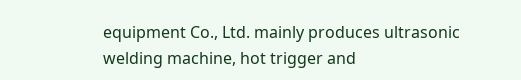equipment Co., Ltd. mainly produces ultrasonic welding machine, hot trigger and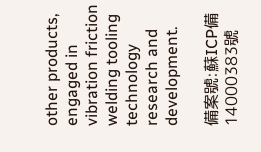other products, engaged in vibration friction welding tooling technology research and development.

備案號:蘇ICP備14000383號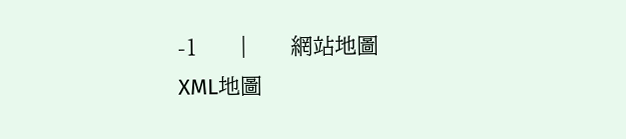-1      |      網站地圖    XML地圖